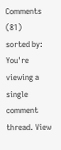Comments (81)
sorted by:
You're viewing a single comment thread. View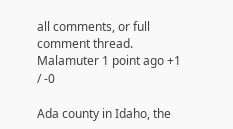all comments, or full comment thread.
Malamuter 1 point ago +1 / -0

Ada county in Idaho, the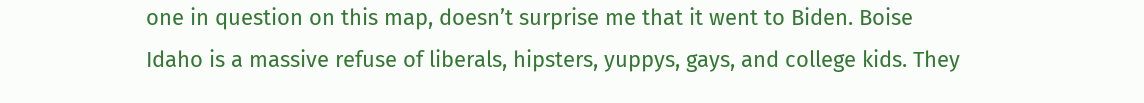one in question on this map, doesn’t surprise me that it went to Biden. Boise Idaho is a massive refuse of liberals, hipsters, yuppys, gays, and college kids. They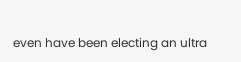even have been electing an ultra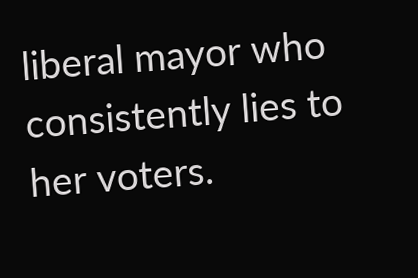liberal mayor who consistently lies to her voters.